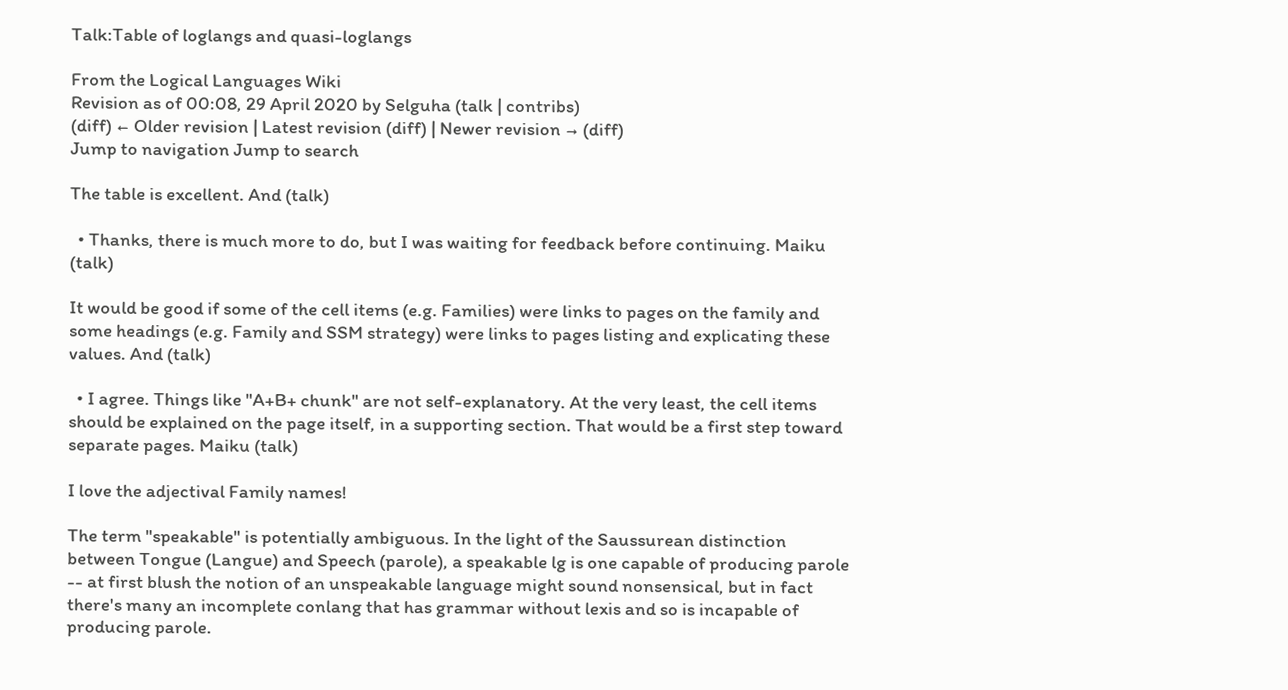Talk:Table of loglangs and quasi-loglangs

From the Logical Languages Wiki
Revision as of 00:08, 29 April 2020 by Selguha (talk | contribs)
(diff) ← Older revision | Latest revision (diff) | Newer revision → (diff)
Jump to navigation Jump to search

The table is excellent. And (talk)

  • Thanks, there is much more to do, but I was waiting for feedback before continuing. Maiku (talk)

It would be good if some of the cell items (e.g. Families) were links to pages on the family and some headings (e.g. Family and SSM strategy) were links to pages listing and explicating these values. And (talk)

  • I agree. Things like "A+B+ chunk" are not self-explanatory. At the very least, the cell items should be explained on the page itself, in a supporting section. That would be a first step toward separate pages. Maiku (talk)

I love the adjectival Family names!

The term "speakable" is potentially ambiguous. In the light of the Saussurean distinction between Tongue (Langue) and Speech (parole), a speakable lg is one capable of producing parole -- at first blush the notion of an unspeakable language might sound nonsensical, but in fact there's many an incomplete conlang that has grammar without lexis and so is incapable of producing parole.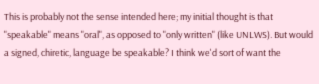This is probably not the sense intended here; my initial thought is that "speakable" means "oral", as opposed to "only written" (like UNLWS). But would a signed, chiretic, language be speakable? I think we'd sort of want the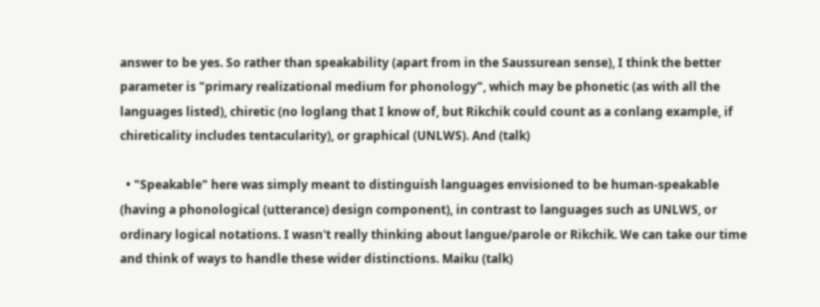answer to be yes. So rather than speakability (apart from in the Saussurean sense), I think the better parameter is "primary realizational medium for phonology", which may be phonetic (as with all the languages listed), chiretic (no loglang that I know of, but Rikchik could count as a conlang example, if chireticality includes tentacularity), or graphical (UNLWS). And (talk)

  • "Speakable" here was simply meant to distinguish languages envisioned to be human-speakable (having a phonological (utterance) design component), in contrast to languages such as UNLWS, or ordinary logical notations. I wasn't really thinking about langue/parole or Rikchik. We can take our time and think of ways to handle these wider distinctions. Maiku (talk)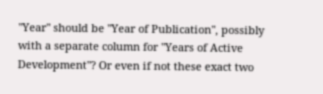"Year" should be "Year of Publication", possibly with a separate column for "Years of Active Development"? Or even if not these exact two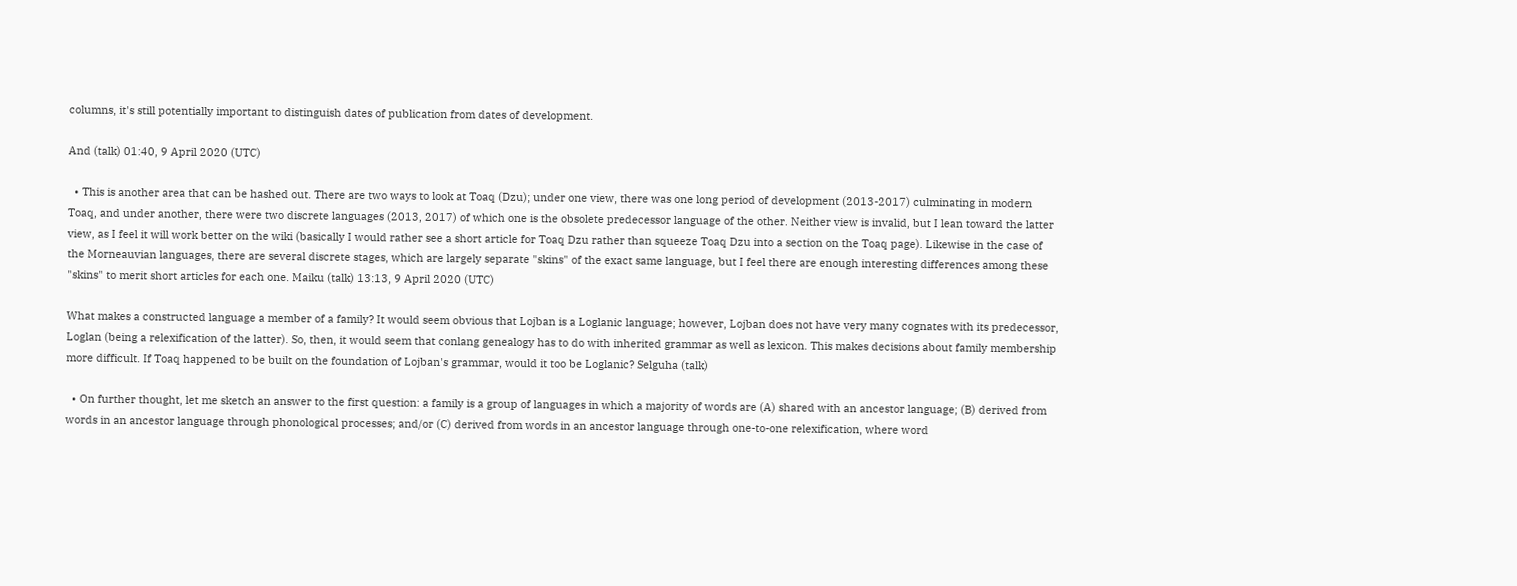columns, it's still potentially important to distinguish dates of publication from dates of development.

And (talk) 01:40, 9 April 2020 (UTC)

  • This is another area that can be hashed out. There are two ways to look at Toaq (Dzu); under one view, there was one long period of development (2013-2017) culminating in modern Toaq, and under another, there were two discrete languages (2013, 2017) of which one is the obsolete predecessor language of the other. Neither view is invalid, but I lean toward the latter view, as I feel it will work better on the wiki (basically I would rather see a short article for Toaq Dzu rather than squeeze Toaq Dzu into a section on the Toaq page). Likewise in the case of the Morneauvian languages, there are several discrete stages, which are largely separate "skins" of the exact same language, but I feel there are enough interesting differences among these "skins" to merit short articles for each one. Maiku (talk) 13:13, 9 April 2020 (UTC)

What makes a constructed language a member of a family? It would seem obvious that Lojban is a Loglanic language; however, Lojban does not have very many cognates with its predecessor, Loglan (being a relexification of the latter). So, then, it would seem that conlang genealogy has to do with inherited grammar as well as lexicon. This makes decisions about family membership more difficult. If Toaq happened to be built on the foundation of Lojban's grammar, would it too be Loglanic? Selguha (talk)

  • On further thought, let me sketch an answer to the first question: a family is a group of languages in which a majority of words are (A) shared with an ancestor language; (B) derived from words in an ancestor language through phonological processes; and/or (C) derived from words in an ancestor language through one-to-one relexification, where word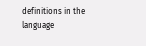definitions in the language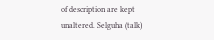of description are kept unaltered. Selguha (talk)